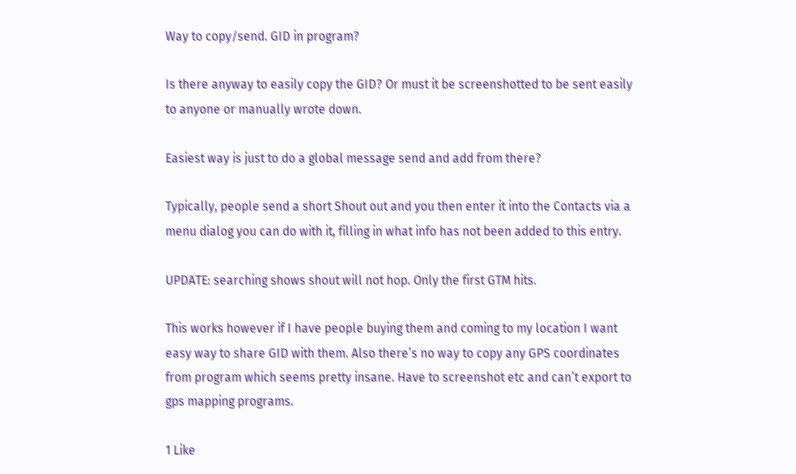Way to copy/send. GID in program?

Is there anyway to easily copy the GID? Or must it be screenshotted to be sent easily to anyone or manually wrote down.

Easiest way is just to do a global message send and add from there?

Typically, people send a short Shout out and you then enter it into the Contacts via a menu dialog you can do with it, filling in what info has not been added to this entry.

UPDATE: searching shows shout will not hop. Only the first GTM hits.

This works however if I have people buying them and coming to my location I want easy way to share GID with them. Also there’s no way to copy any GPS coordinates from program which seems pretty insane. Have to screenshot etc and can’t export to gps mapping programs.

1 Like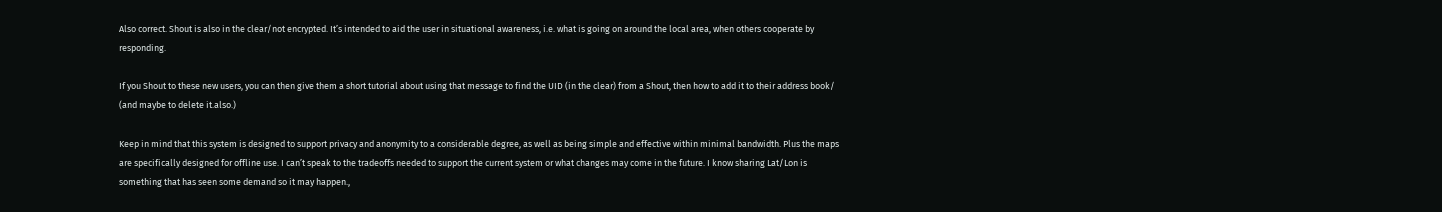Also correct. Shout is also in the clear/not encrypted. It’s intended to aid the user in situational awareness, i.e. what is going on around the local area, when others cooperate by responding.

If you Shout to these new users, you can then give them a short tutorial about using that message to find the UID (in the clear) from a Shout, then how to add it to their address book/ (and maybe to delete it.also.)

Keep in mind that this system is designed to support privacy and anonymity to a considerable degree, as well as being simple and effective within minimal bandwidth. Plus the maps are specifically designed for offline use. I can’t speak to the tradeoffs needed to support the current system or what changes may come in the future. I know sharing Lat/Lon is something that has seen some demand so it may happen.,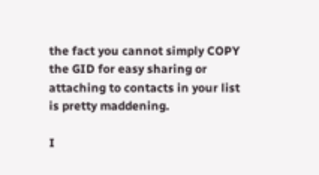the fact you cannot simply COPY the GID for easy sharing or attaching to contacts in your list is pretty maddening.

I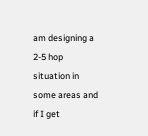am designing a 2-5 hop situation in some areas and if I get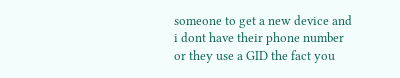someone to get a new device and i dont have their phone number or they use a GID the fact you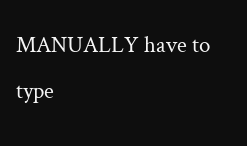MANUALLY have to type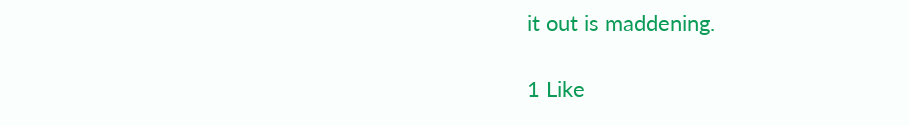it out is maddening.

1 Like